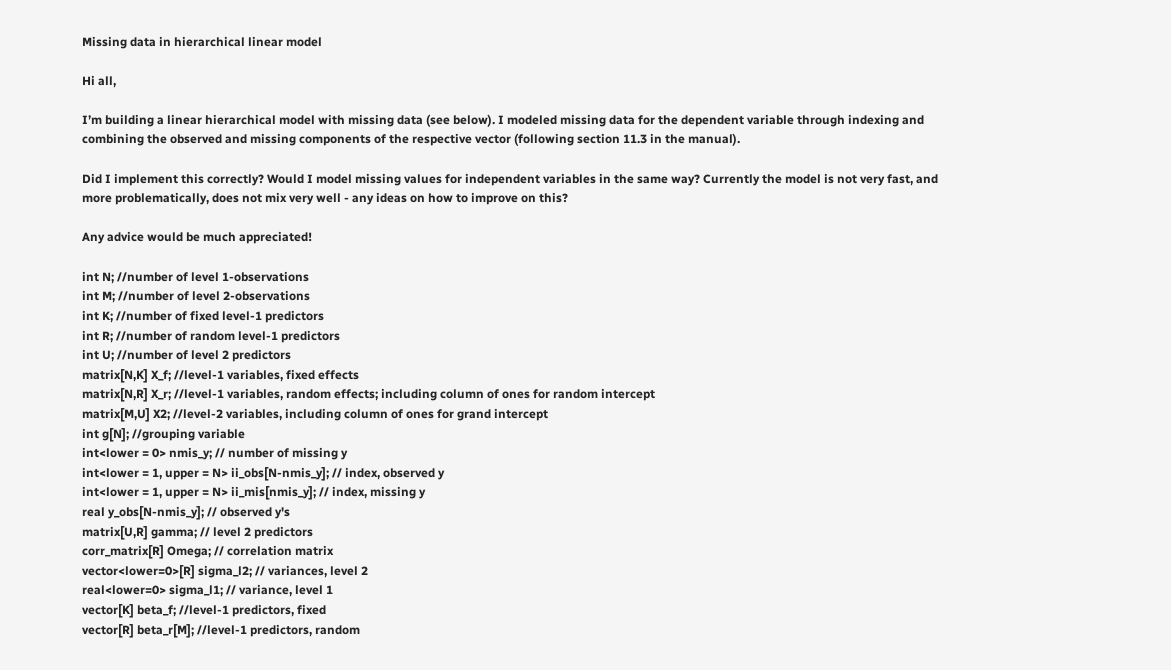Missing data in hierarchical linear model

Hi all,

I’m building a linear hierarchical model with missing data (see below). I modeled missing data for the dependent variable through indexing and combining the observed and missing components of the respective vector (following section 11.3 in the manual).

Did I implement this correctly? Would I model missing values for independent variables in the same way? Currently the model is not very fast, and more problematically, does not mix very well - any ideas on how to improve on this?

Any advice would be much appreciated!

int N; //number of level 1-observations
int M; //number of level 2-observations
int K; //number of fixed level-1 predictors
int R; //number of random level-1 predictors
int U; //number of level 2 predictors
matrix[N,K] X_f; //level-1 variables, fixed effects
matrix[N,R] X_r; //level-1 variables, random effects; including column of ones for random intercept
matrix[M,U] X2; //level-2 variables, including column of ones for grand intercept
int g[N]; //grouping variable
int<lower = 0> nmis_y; // number of missing y
int<lower = 1, upper = N> ii_obs[N-nmis_y]; // index, observed y
int<lower = 1, upper = N> ii_mis[nmis_y]; // index, missing y
real y_obs[N-nmis_y]; // observed y's
matrix[U,R] gamma; // level 2 predictors
corr_matrix[R] Omega; // correlation matrix
vector<lower=0>[R] sigma_l2; // variances, level 2
real<lower=0> sigma_l1; // variance, level 1
vector[K] beta_f; //level-1 predictors, fixed
vector[R] beta_r[M]; //level-1 predictors, random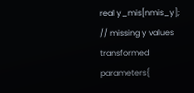real y_mis[nmis_y]; // missing y values
transformed parameters{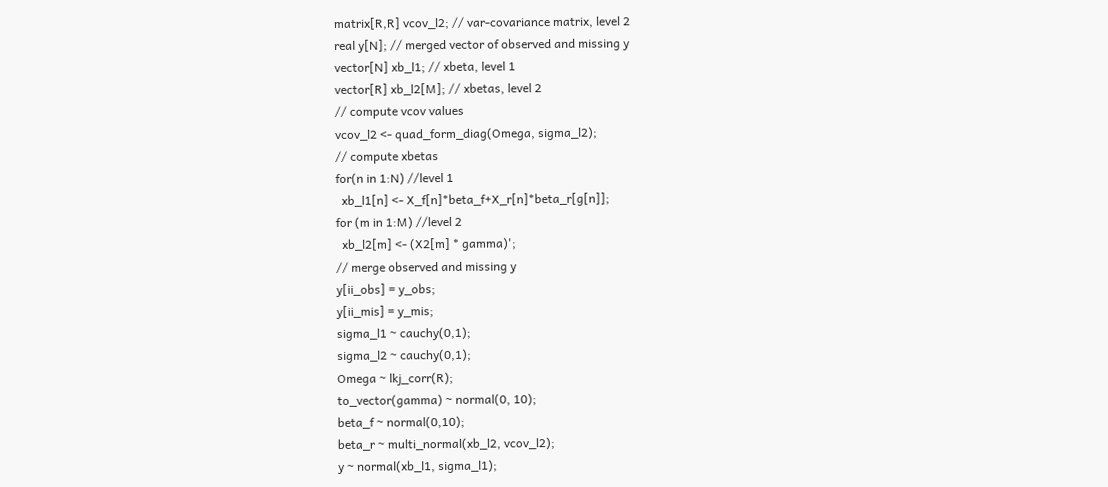matrix[R,R] vcov_l2; // var-covariance matrix, level 2
real y[N]; // merged vector of observed and missing y
vector[N] xb_l1; // xbeta, level 1
vector[R] xb_l2[M]; // xbetas, level 2
// compute vcov values
vcov_l2 <- quad_form_diag(Omega, sigma_l2);
// compute xbetas
for(n in 1:N) //level 1
  xb_l1[n] <- X_f[n]*beta_f+X_r[n]*beta_r[g[n]];
for (m in 1:M) //level 2
  xb_l2[m] <- (X2[m] * gamma)';
// merge observed and missing y
y[ii_obs] = y_obs;
y[ii_mis] = y_mis;
sigma_l1 ~ cauchy(0,1);
sigma_l2 ~ cauchy(0,1);
Omega ~ lkj_corr(R);
to_vector(gamma) ~ normal(0, 10);
beta_f ~ normal(0,10);
beta_r ~ multi_normal(xb_l2, vcov_l2);
y ~ normal(xb_l1, sigma_l1);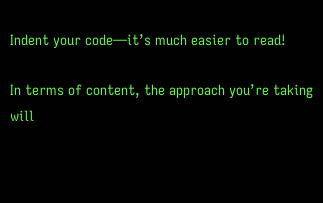Indent your code—it’s much easier to read!

In terms of content, the approach you’re taking will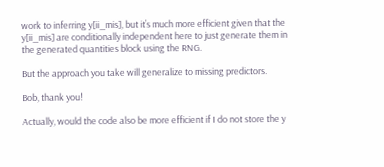work to inferring y[ii_mis], but it’s much more efficient given that the y[ii_mis] are conditionally independent here to just generate them in the generated quantities block using the RNG.

But the approach you take will generalize to missing predictors.

Bob, thank you!

Actually, would the code also be more efficient if I do not store the y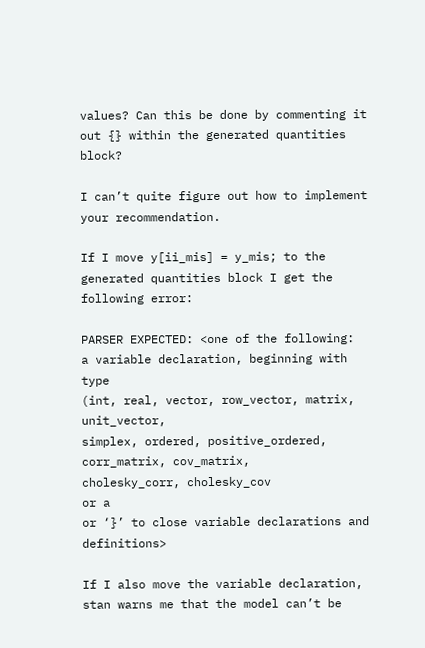values? Can this be done by commenting it out {} within the generated quantities block?

I can’t quite figure out how to implement your recommendation.

If I move y[ii_mis] = y_mis; to the generated quantities block I get the following error:

PARSER EXPECTED: <one of the following:
a variable declaration, beginning with type
(int, real, vector, row_vector, matrix, unit_vector,
simplex, ordered, positive_ordered,
corr_matrix, cov_matrix,
cholesky_corr, cholesky_cov
or a
or ‘}’ to close variable declarations and definitions>

If I also move the variable declaration, stan warns me that the model can’t be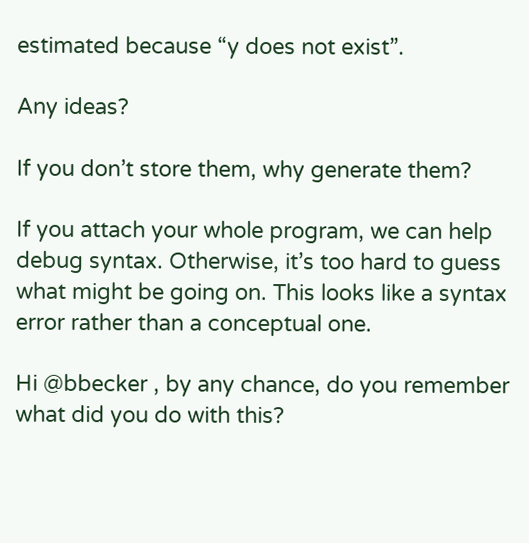estimated because “y does not exist”.

Any ideas?

If you don’t store them, why generate them?

If you attach your whole program, we can help debug syntax. Otherwise, it’s too hard to guess what might be going on. This looks like a syntax error rather than a conceptual one.

Hi @bbecker , by any chance, do you remember what did you do with this?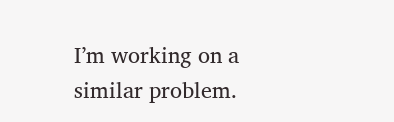I’m working on a similar problem.